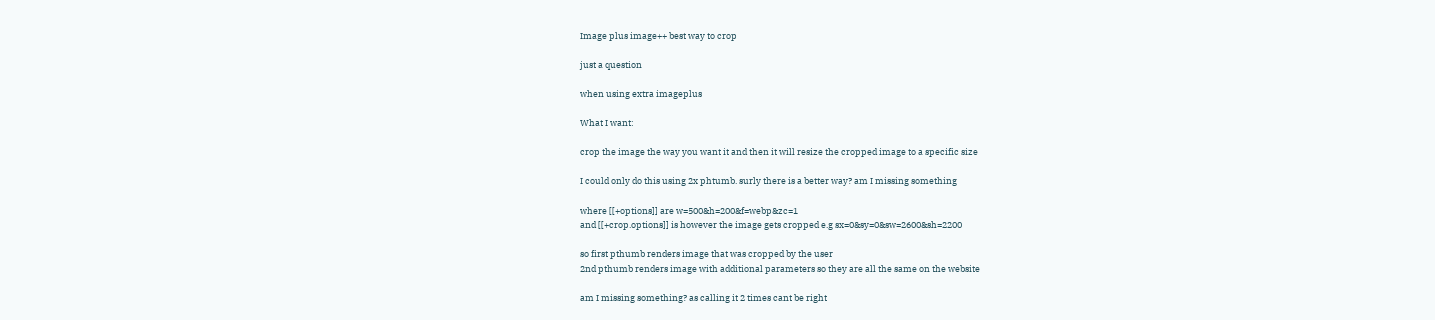Image plus image++ best way to crop

just a question

when using extra imageplus

What I want:

crop the image the way you want it and then it will resize the cropped image to a specific size

I could only do this using 2x phtumb. surly there is a better way? am I missing something

where [[+options]] are w=500&h=200&f=webp&zc=1
and [[+crop.options]] is however the image gets cropped e.g sx=0&sy=0&sw=2600&sh=2200

so first pthumb renders image that was cropped by the user
2nd pthumb renders image with additional parameters so they are all the same on the website

am I missing something? as calling it 2 times cant be right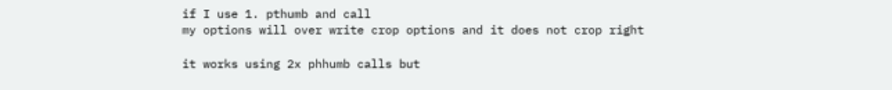if I use 1. pthumb and call
my options will over write crop options and it does not crop right

it works using 2x phhumb calls but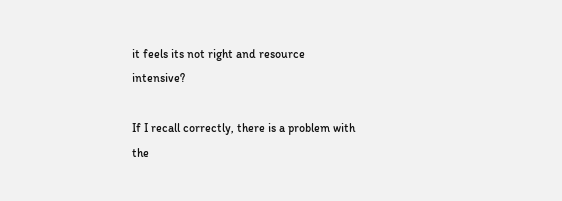it feels its not right and resource intensive?

If I recall correctly, there is a problem with the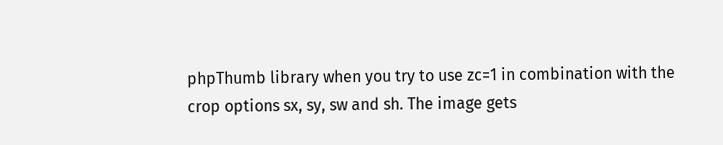phpThumb library when you try to use zc=1 in combination with the crop options sx, sy, sw and sh. The image gets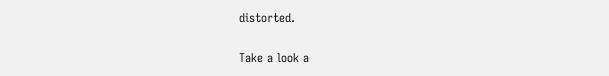distorted.

Take a look a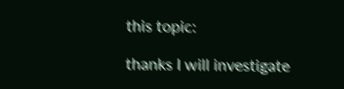this topic:

thanks I will investigate